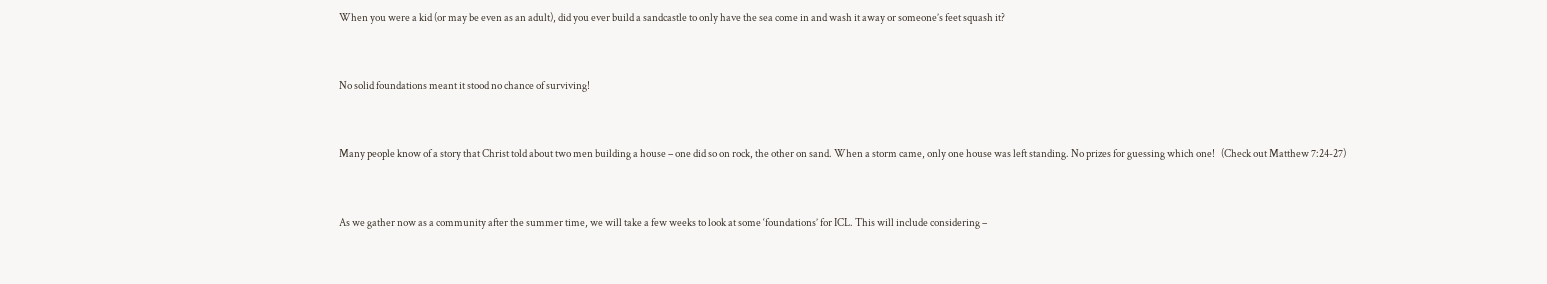When you were a kid (or may be even as an adult), did you ever build a sandcastle to only have the sea come in and wash it away or someone’s feet squash it?


No solid foundations meant it stood no chance of surviving!


Many people know of a story that Christ told about two men building a house – one did so on rock, the other on sand. When a storm came, only one house was left standing. No prizes for guessing which one!   (Check out Matthew 7:24-27)


As we gather now as a community after the summer time, we will take a few weeks to look at some ‘foundations’ for ICL. This will include considering –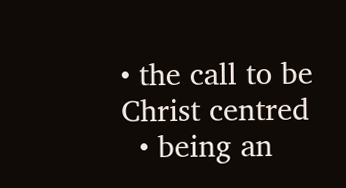• the call to be Christ centred
  • being an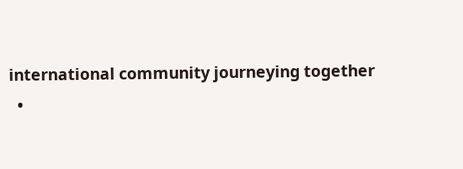international community journeying together
  •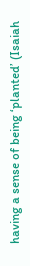having a sense of being ‘planted’ (Isaiah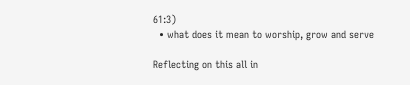61:3)
  • what does it mean to worship, grow and serve

Reflecting on this all in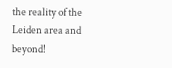the reality of the Leiden area and beyond!